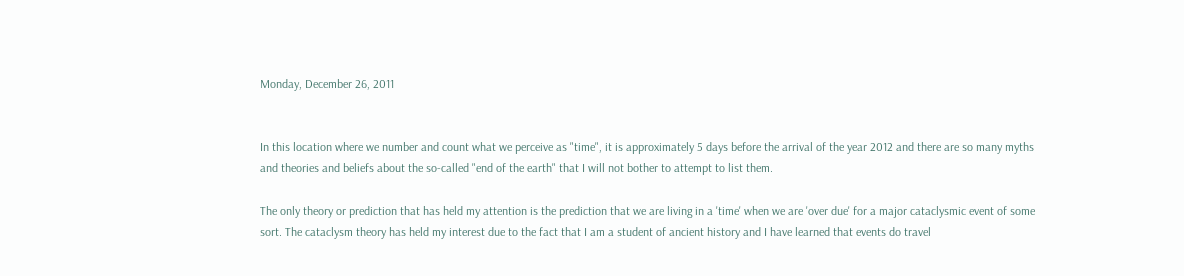Monday, December 26, 2011


In this location where we number and count what we perceive as "time", it is approximately 5 days before the arrival of the year 2012 and there are so many myths and theories and beliefs about the so-called "end of the earth" that I will not bother to attempt to list them.

The only theory or prediction that has held my attention is the prediction that we are living in a 'time' when we are 'over due' for a major cataclysmic event of some sort. The cataclysm theory has held my interest due to the fact that I am a student of ancient history and I have learned that events do travel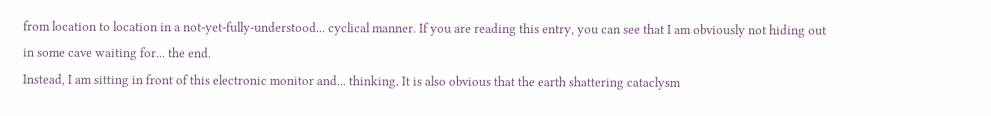from location to location in a not-yet-fully-understood... cyclical manner. If you are reading this entry, you can see that I am obviously not hiding out in some cave waiting for... the end.
Instead, I am sitting in front of this electronic monitor and... thinking. It is also obvious that the earth shattering cataclysm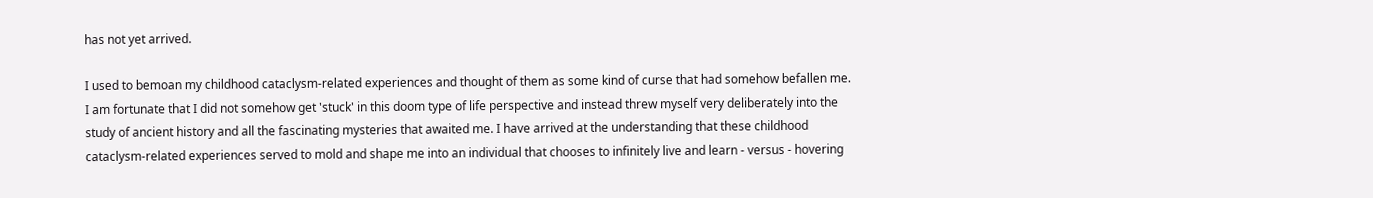has not yet arrived.

I used to bemoan my childhood cataclysm-related experiences and thought of them as some kind of curse that had somehow befallen me. I am fortunate that I did not somehow get 'stuck' in this doom type of life perspective and instead threw myself very deliberately into the study of ancient history and all the fascinating mysteries that awaited me. I have arrived at the understanding that these childhood cataclysm-related experiences served to mold and shape me into an individual that chooses to infinitely live and learn - versus - hovering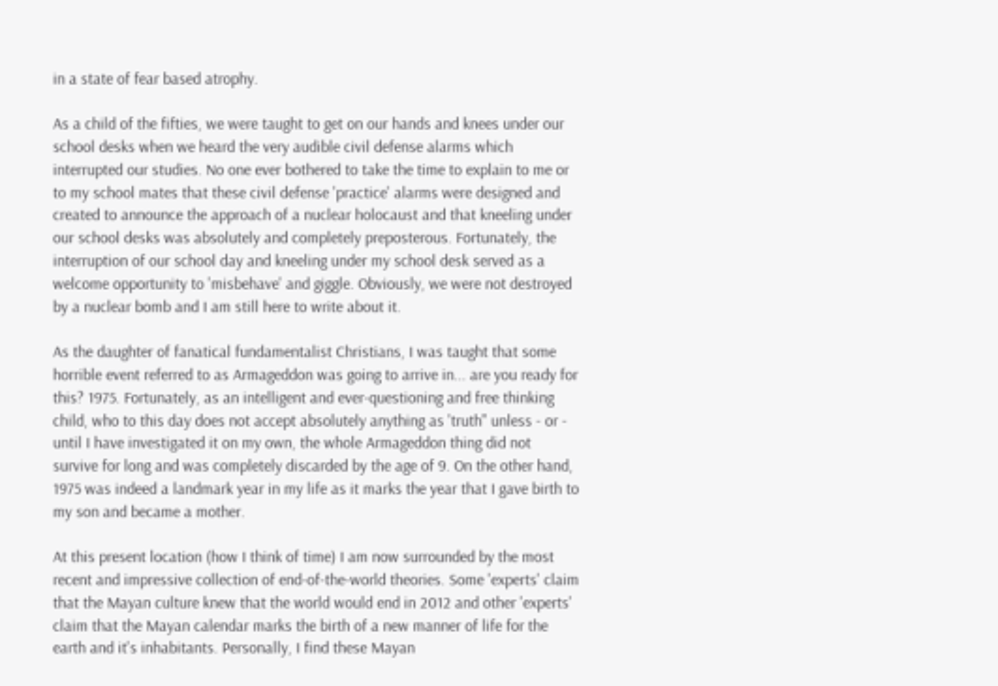in a state of fear based atrophy.

As a child of the fifties, we were taught to get on our hands and knees under our school desks when we heard the very audible civil defense alarms which interrupted our studies. No one ever bothered to take the time to explain to me or to my school mates that these civil defense 'practice' alarms were designed and created to announce the approach of a nuclear holocaust and that kneeling under our school desks was absolutely and completely preposterous. Fortunately, the interruption of our school day and kneeling under my school desk served as a welcome opportunity to 'misbehave' and giggle. Obviously, we were not destroyed by a nuclear bomb and I am still here to write about it.

As the daughter of fanatical fundamentalist Christians, I was taught that some horrible event referred to as Armageddon was going to arrive in... are you ready for this? 1975. Fortunately, as an intelligent and ever-questioning and free thinking child, who to this day does not accept absolutely anything as 'truth" unless - or - until I have investigated it on my own, the whole Armageddon thing did not survive for long and was completely discarded by the age of 9. On the other hand, 1975 was indeed a landmark year in my life as it marks the year that I gave birth to my son and became a mother.

At this present location (how I think of time) I am now surrounded by the most recent and impressive collection of end-of-the-world theories. Some 'experts' claim that the Mayan culture knew that the world would end in 2012 and other 'experts' claim that the Mayan calendar marks the birth of a new manner of life for the earth and it's inhabitants. Personally, I find these Mayan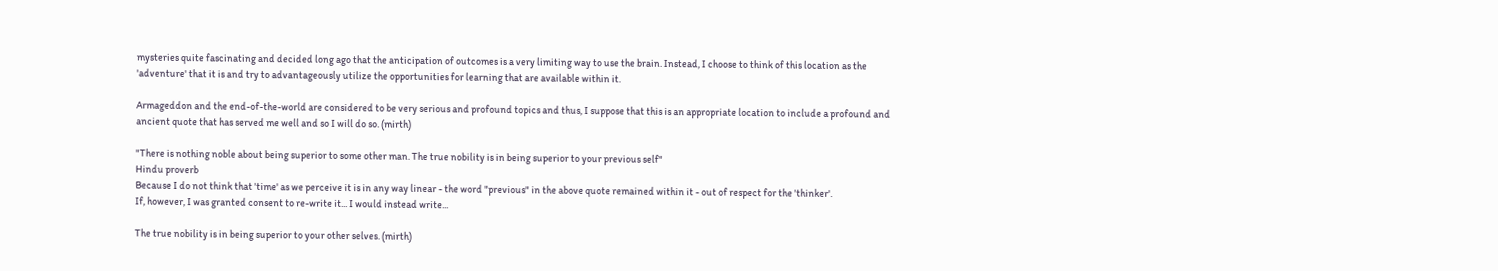mysteries quite fascinating and decided long ago that the anticipation of outcomes is a very limiting way to use the brain. Instead, I choose to think of this location as the 'adventure' that it is and try to advantageously utilize the opportunities for learning that are available within it.

Armageddon and the end-of-the-world are considered to be very serious and profound topics and thus, I suppose that this is an appropriate location to include a profound and ancient quote that has served me well and so I will do so. (mirth)

"There is nothing noble about being superior to some other man. The true nobility is in being superior to your previous self"
Hindu proverb
Because I do not think that 'time' as we perceive it is in any way linear - the word "previous" in the above quote remained within it - out of respect for the 'thinker'.
If, however, I was granted consent to re-write it... I would instead write...

The true nobility is in being superior to your other selves. (mirth)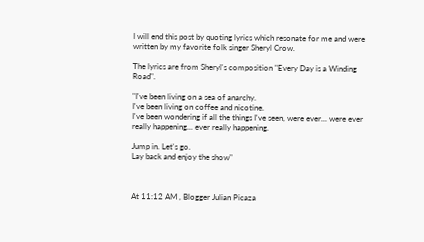I will end this post by quoting lyrics which resonate for me and were written by my favorite folk singer Sheryl Crow.

The lyrics are from Sheryl's composition "Every Day is a Winding Road".

"I've been living on a sea of anarchy.
I've been living on coffee and nicotine.
I've been wondering if all the things I've seen, were ever... were ever really happening... ever really happening.

Jump in. Let's go.
Lay back and enjoy the show"



At 11:12 AM , Blogger Julian Picaza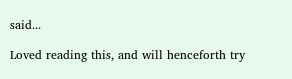said...

Loved reading this, and will henceforth try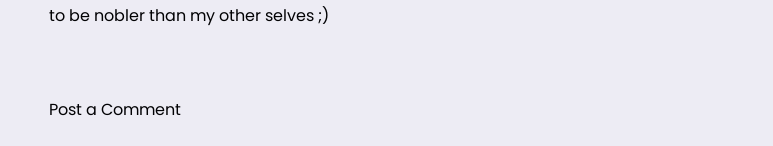to be nobler than my other selves ;)


Post a Comment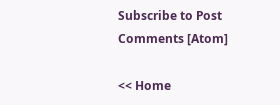Subscribe to Post Comments [Atom]

<< Home